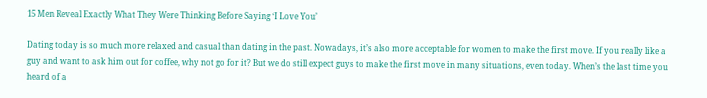15 Men Reveal Exactly What They Were Thinking Before Saying ‘I Love You’

Dating today is so much more relaxed and casual than dating in the past. Nowadays, it’s also more acceptable for women to make the first move. If you really like a guy and want to ask him out for coffee, why not go for it? But we do still expect guys to make the first move in many situations, even today. When’s the last time you heard of a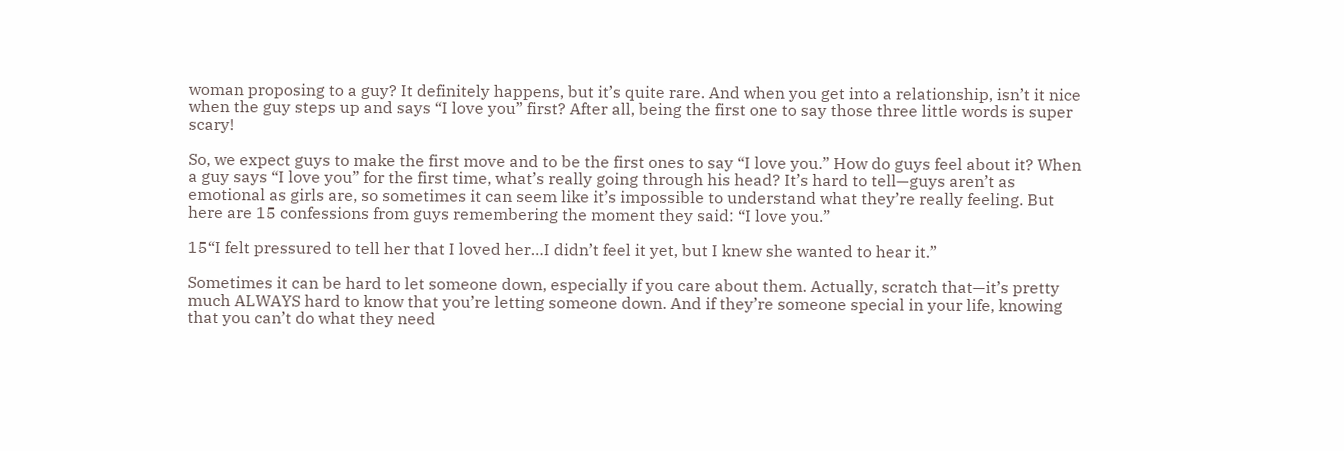woman proposing to a guy? It definitely happens, but it’s quite rare. And when you get into a relationship, isn’t it nice when the guy steps up and says “I love you” first? After all, being the first one to say those three little words is super scary!

So, we expect guys to make the first move and to be the first ones to say “I love you.” How do guys feel about it? When a guy says “I love you” for the first time, what’s really going through his head? It’s hard to tell—guys aren’t as emotional as girls are, so sometimes it can seem like it’s impossible to understand what they’re really feeling. But here are 15 confessions from guys remembering the moment they said: “I love you.”

15“I felt pressured to tell her that I loved her…I didn’t feel it yet, but I knew she wanted to hear it.”

Sometimes it can be hard to let someone down, especially if you care about them. Actually, scratch that—it’s pretty much ALWAYS hard to know that you’re letting someone down. And if they’re someone special in your life, knowing that you can’t do what they need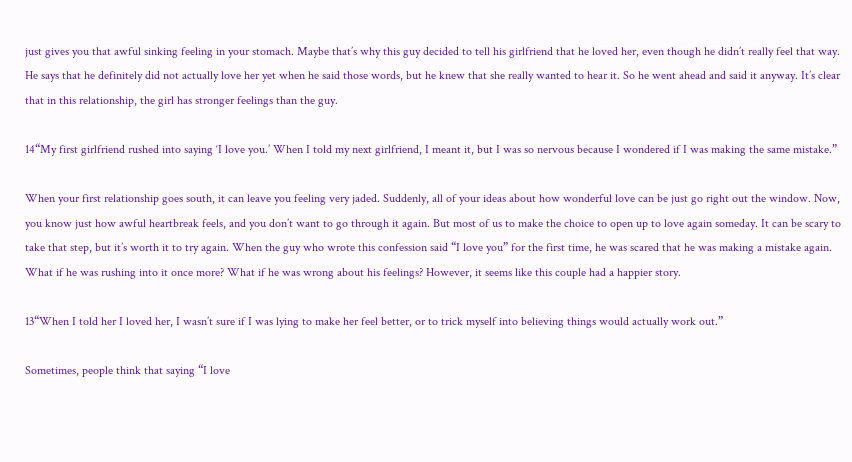just gives you that awful sinking feeling in your stomach. Maybe that’s why this guy decided to tell his girlfriend that he loved her, even though he didn’t really feel that way. He says that he definitely did not actually love her yet when he said those words, but he knew that she really wanted to hear it. So he went ahead and said it anyway. It’s clear that in this relationship, the girl has stronger feelings than the guy.

14“My first girlfriend rushed into saying ‘I love you.’ When I told my next girlfriend, I meant it, but I was so nervous because I wondered if I was making the same mistake.”

When your first relationship goes south, it can leave you feeling very jaded. Suddenly, all of your ideas about how wonderful love can be just go right out the window. Now, you know just how awful heartbreak feels, and you don’t want to go through it again. But most of us to make the choice to open up to love again someday. It can be scary to take that step, but it’s worth it to try again. When the guy who wrote this confession said “I love you” for the first time, he was scared that he was making a mistake again. What if he was rushing into it once more? What if he was wrong about his feelings? However, it seems like this couple had a happier story.

13“When I told her I loved her, I wasn’t sure if I was lying to make her feel better, or to trick myself into believing things would actually work out.”

Sometimes, people think that saying “I love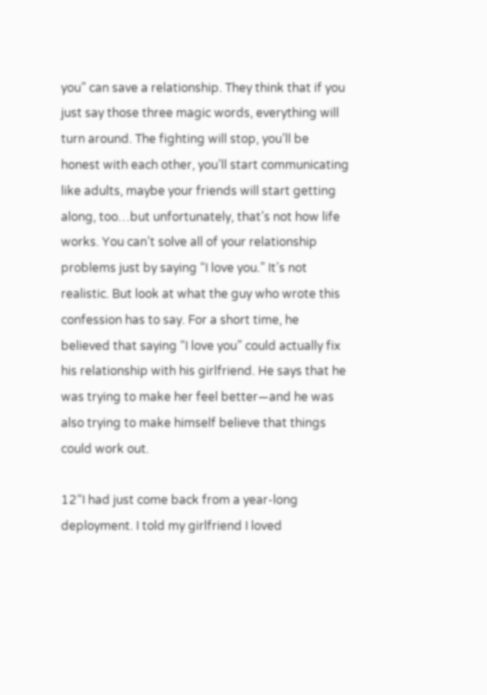you” can save a relationship. They think that if you just say those three magic words, everything will turn around. The fighting will stop, you’ll be honest with each other, you’ll start communicating like adults, maybe your friends will start getting along, too…but unfortunately, that’s not how life works. You can’t solve all of your relationship problems just by saying “I love you.” It’s not realistic. But look at what the guy who wrote this confession has to say. For a short time, he believed that saying “I love you” could actually fix his relationship with his girlfriend. He says that he was trying to make her feel better—and he was also trying to make himself believe that things could work out.

12“I had just come back from a year-long deployment. I told my girlfriend I loved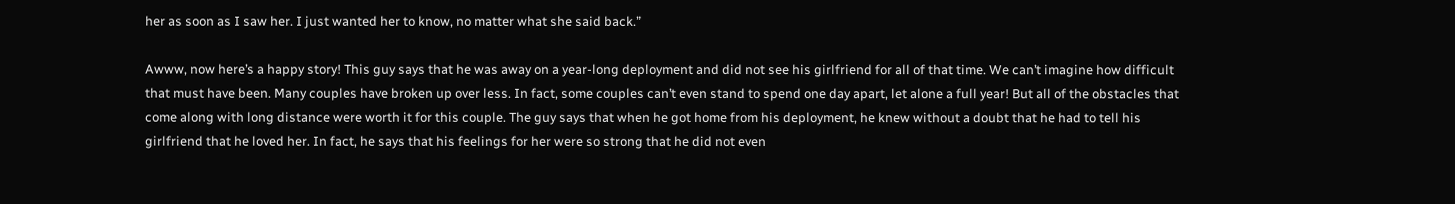her as soon as I saw her. I just wanted her to know, no matter what she said back.”

Awww, now here’s a happy story! This guy says that he was away on a year-long deployment and did not see his girlfriend for all of that time. We can’t imagine how difficult that must have been. Many couples have broken up over less. In fact, some couples can’t even stand to spend one day apart, let alone a full year! But all of the obstacles that come along with long distance were worth it for this couple. The guy says that when he got home from his deployment, he knew without a doubt that he had to tell his girlfriend that he loved her. In fact, he says that his feelings for her were so strong that he did not even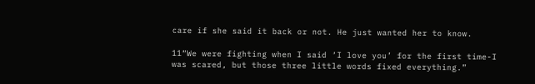care if she said it back or not. He just wanted her to know.

11“We were fighting when I said ‘I love you’ for the first time-I was scared, but those three little words fixed everything.”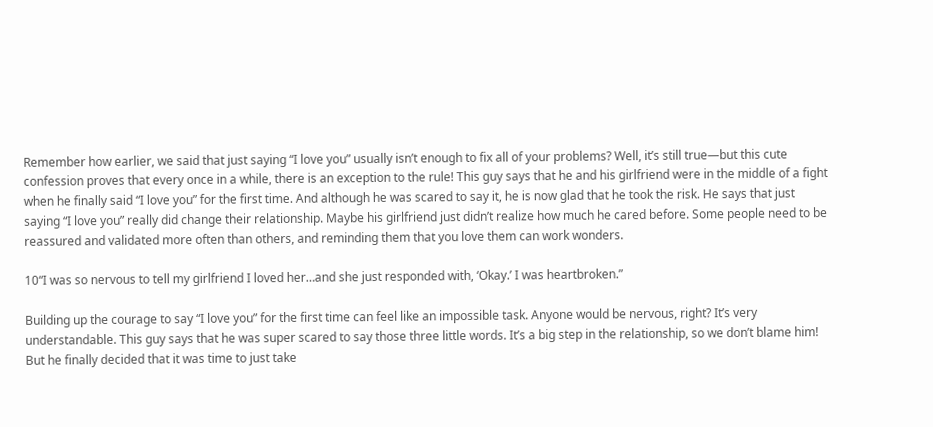Remember how earlier, we said that just saying “I love you” usually isn’t enough to fix all of your problems? Well, it’s still true—but this cute confession proves that every once in a while, there is an exception to the rule! This guy says that he and his girlfriend were in the middle of a fight when he finally said “I love you” for the first time. And although he was scared to say it, he is now glad that he took the risk. He says that just saying “I love you” really did change their relationship. Maybe his girlfriend just didn’t realize how much he cared before. Some people need to be reassured and validated more often than others, and reminding them that you love them can work wonders.

10“I was so nervous to tell my girlfriend I loved her…and she just responded with, ‘Okay.’ I was heartbroken.”

Building up the courage to say “I love you” for the first time can feel like an impossible task. Anyone would be nervous, right? It’s very understandable. This guy says that he was super scared to say those three little words. It’s a big step in the relationship, so we don’t blame him! But he finally decided that it was time to just take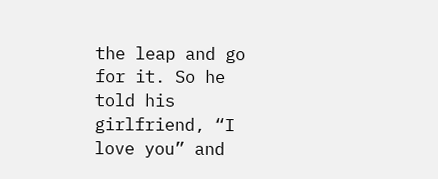the leap and go for it. So he told his girlfriend, “I love you” and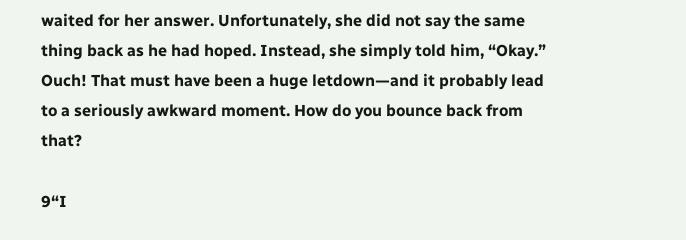waited for her answer. Unfortunately, she did not say the same thing back as he had hoped. Instead, she simply told him, “Okay.” Ouch! That must have been a huge letdown—and it probably lead to a seriously awkward moment. How do you bounce back from that?

9“I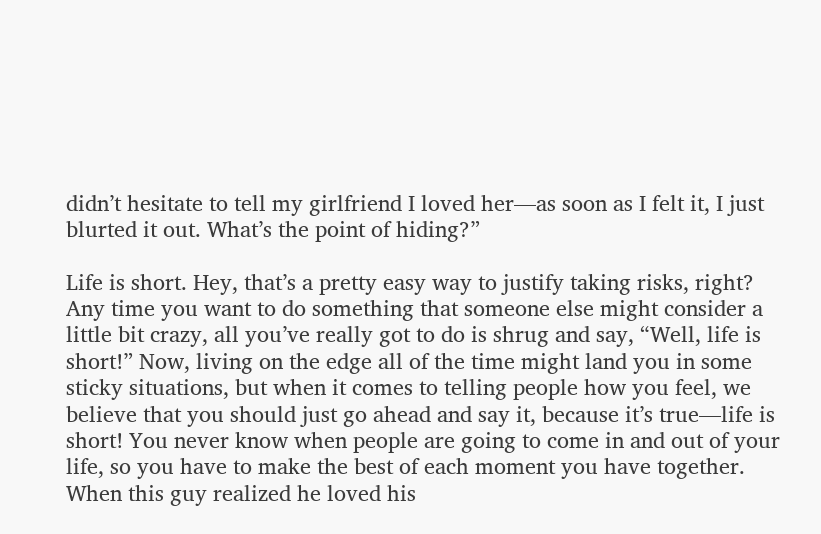didn’t hesitate to tell my girlfriend I loved her—as soon as I felt it, I just blurted it out. What’s the point of hiding?”

Life is short. Hey, that’s a pretty easy way to justify taking risks, right? Any time you want to do something that someone else might consider a little bit crazy, all you’ve really got to do is shrug and say, “Well, life is short!” Now, living on the edge all of the time might land you in some sticky situations, but when it comes to telling people how you feel, we believe that you should just go ahead and say it, because it’s true—life is short! You never know when people are going to come in and out of your life, so you have to make the best of each moment you have together. When this guy realized he loved his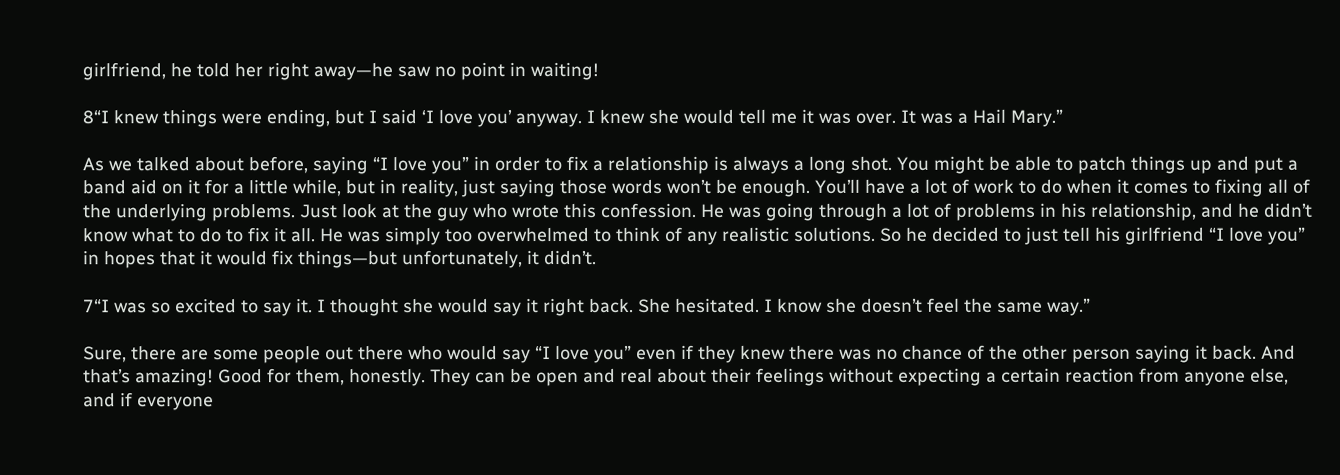girlfriend, he told her right away—he saw no point in waiting!

8“I knew things were ending, but I said ‘I love you’ anyway. I knew she would tell me it was over. It was a Hail Mary.”

As we talked about before, saying “I love you” in order to fix a relationship is always a long shot. You might be able to patch things up and put a band aid on it for a little while, but in reality, just saying those words won’t be enough. You’ll have a lot of work to do when it comes to fixing all of the underlying problems. Just look at the guy who wrote this confession. He was going through a lot of problems in his relationship, and he didn’t know what to do to fix it all. He was simply too overwhelmed to think of any realistic solutions. So he decided to just tell his girlfriend “I love you” in hopes that it would fix things—but unfortunately, it didn’t.

7“I was so excited to say it. I thought she would say it right back. She hesitated. I know she doesn’t feel the same way.”

Sure, there are some people out there who would say “I love you” even if they knew there was no chance of the other person saying it back. And that’s amazing! Good for them, honestly. They can be open and real about their feelings without expecting a certain reaction from anyone else, and if everyone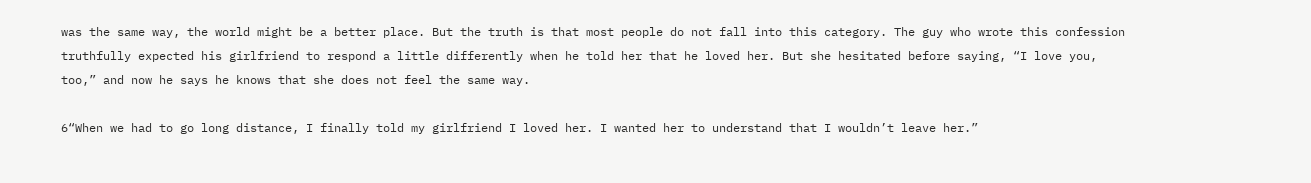was the same way, the world might be a better place. But the truth is that most people do not fall into this category. The guy who wrote this confession truthfully expected his girlfriend to respond a little differently when he told her that he loved her. But she hesitated before saying, “I love you, too,” and now he says he knows that she does not feel the same way.

6“When we had to go long distance, I finally told my girlfriend I loved her. I wanted her to understand that I wouldn’t leave her.”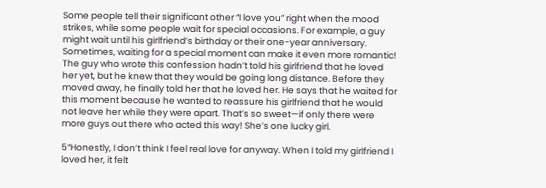Some people tell their significant other “I love you” right when the mood strikes, while some people wait for special occasions. For example, a guy might wait until his girlfriend’s birthday or their one-year anniversary. Sometimes, waiting for a special moment can make it even more romantic! The guy who wrote this confession hadn’t told his girlfriend that he loved her yet, but he knew that they would be going long distance. Before they moved away, he finally told her that he loved her. He says that he waited for this moment because he wanted to reassure his girlfriend that he would not leave her while they were apart. That’s so sweet—if only there were more guys out there who acted this way! She’s one lucky girl.

5“Honestly, I don’t think I feel real love for anyway. When I told my girlfriend I loved her, it felt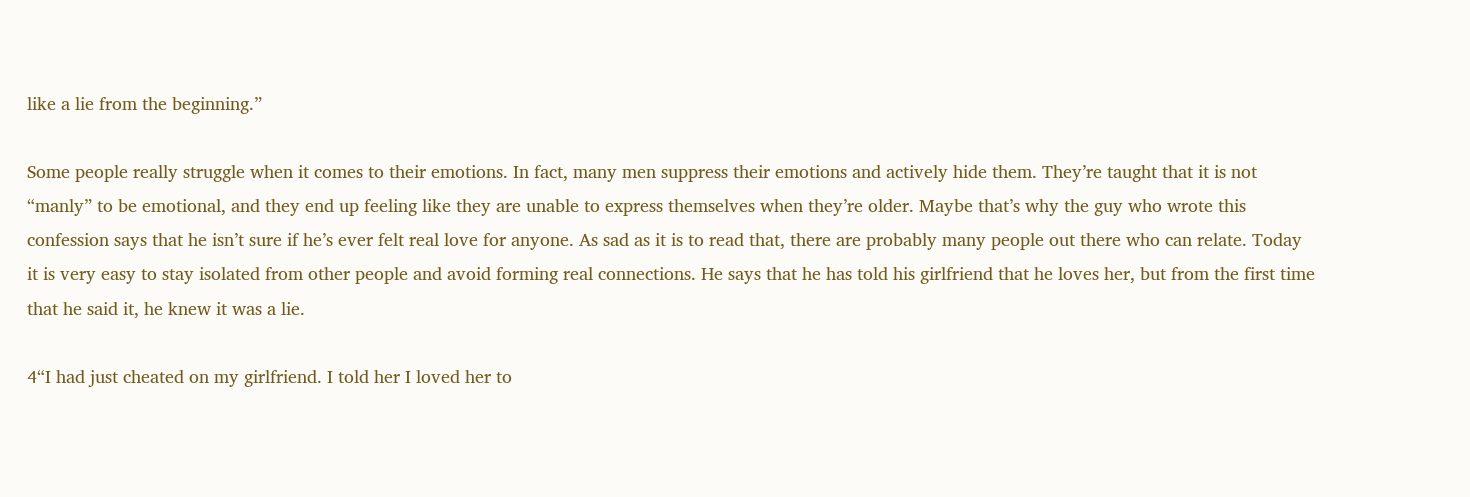like a lie from the beginning.”

Some people really struggle when it comes to their emotions. In fact, many men suppress their emotions and actively hide them. They’re taught that it is not “manly” to be emotional, and they end up feeling like they are unable to express themselves when they’re older. Maybe that’s why the guy who wrote this confession says that he isn’t sure if he’s ever felt real love for anyone. As sad as it is to read that, there are probably many people out there who can relate. Today it is very easy to stay isolated from other people and avoid forming real connections. He says that he has told his girlfriend that he loves her, but from the first time that he said it, he knew it was a lie.

4“I had just cheated on my girlfriend. I told her I loved her to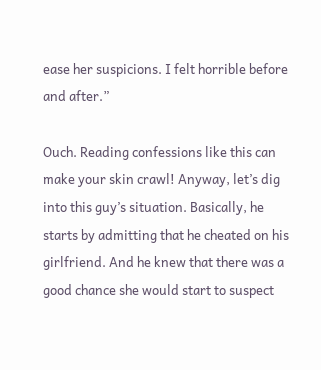ease her suspicions. I felt horrible before and after.”

Ouch. Reading confessions like this can make your skin crawl! Anyway, let’s dig into this guy’s situation. Basically, he starts by admitting that he cheated on his girlfriend. And he knew that there was a good chance she would start to suspect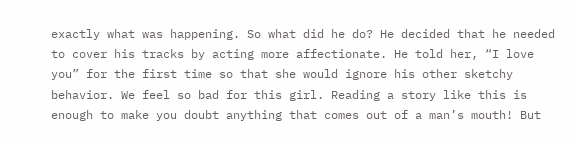exactly what was happening. So what did he do? He decided that he needed to cover his tracks by acting more affectionate. He told her, “I love you” for the first time so that she would ignore his other sketchy behavior. We feel so bad for this girl. Reading a story like this is enough to make you doubt anything that comes out of a man’s mouth! But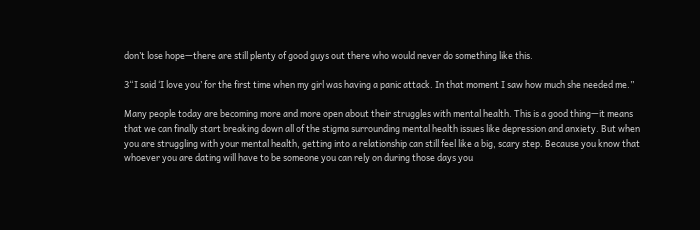don’t lose hope—there are still plenty of good guys out there who would never do something like this.

3“I said ‘I love you’ for the first time when my girl was having a panic attack. In that moment I saw how much she needed me.”

Many people today are becoming more and more open about their struggles with mental health. This is a good thing—it means that we can finally start breaking down all of the stigma surrounding mental health issues like depression and anxiety. But when you are struggling with your mental health, getting into a relationship can still feel like a big, scary step. Because you know that whoever you are dating will have to be someone you can rely on during those days you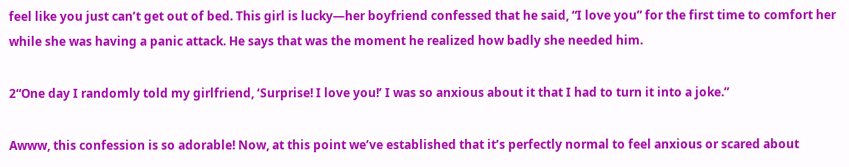feel like you just can’t get out of bed. This girl is lucky—her boyfriend confessed that he said, “I love you” for the first time to comfort her while she was having a panic attack. He says that was the moment he realized how badly she needed him.

2“One day I randomly told my girlfriend, ‘Surprise! I love you!’ I was so anxious about it that I had to turn it into a joke.”

Awww, this confession is so adorable! Now, at this point we’ve established that it’s perfectly normal to feel anxious or scared about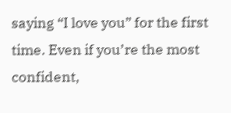saying “I love you” for the first time. Even if you’re the most confident,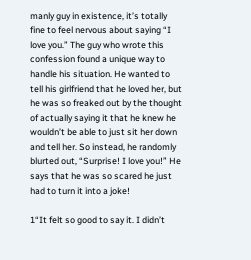manly guy in existence, it’s totally fine to feel nervous about saying “I love you.” The guy who wrote this confession found a unique way to handle his situation. He wanted to tell his girlfriend that he loved her, but he was so freaked out by the thought of actually saying it that he knew he wouldn’t be able to just sit her down and tell her. So instead, he randomly blurted out, “Surprise! I love you!” He says that he was so scared he just had to turn it into a joke!

1“It felt so good to say it. I didn’t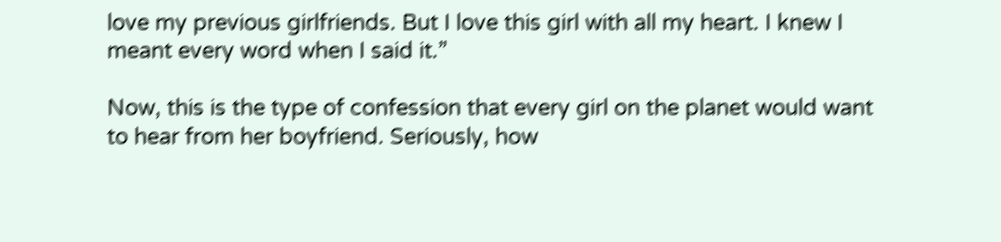love my previous girlfriends. But I love this girl with all my heart. I knew I meant every word when I said it.”

Now, this is the type of confession that every girl on the planet would want to hear from her boyfriend. Seriously, how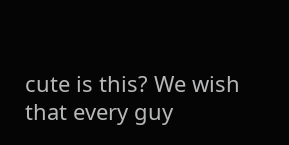cute is this? We wish that every guy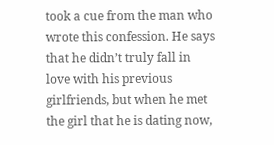took a cue from the man who wrote this confession. He says that he didn’t truly fall in love with his previous girlfriends, but when he met the girl that he is dating now,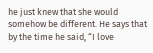he just knew that she would somehow be different. He says that by the time he said, “I love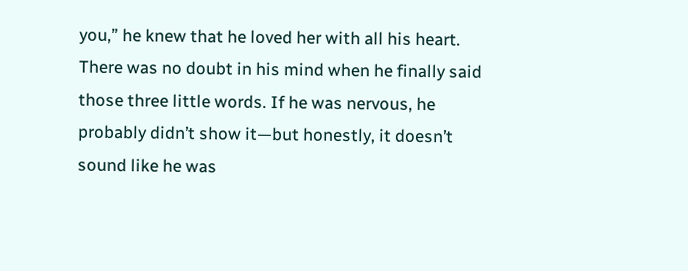you,” he knew that he loved her with all his heart. There was no doubt in his mind when he finally said those three little words. If he was nervous, he probably didn’t show it—but honestly, it doesn’t sound like he was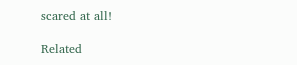scared at all!

Related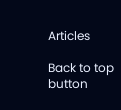Articles

Back to top button